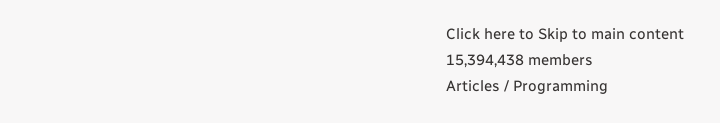Click here to Skip to main content
15,394,438 members
Articles / Programming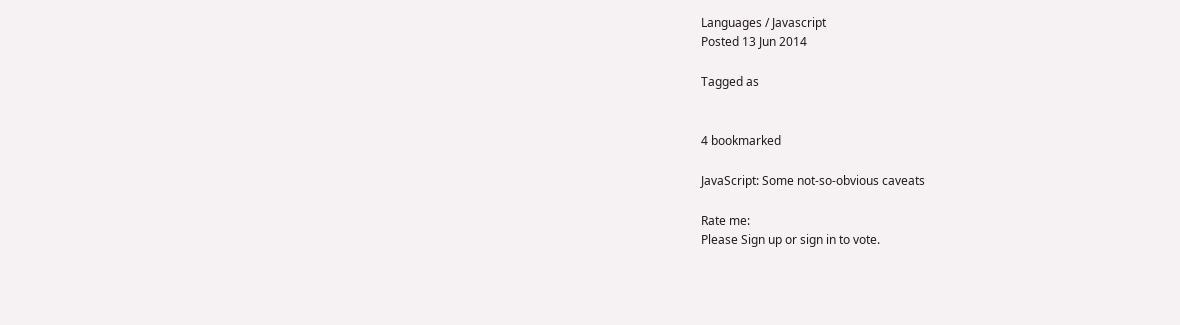Languages / Javascript
Posted 13 Jun 2014

Tagged as


4 bookmarked

JavaScript: Some not-so-obvious caveats

Rate me:
Please Sign up or sign in to vote.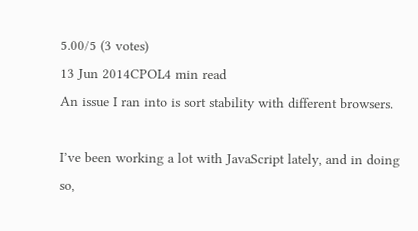5.00/5 (3 votes)
13 Jun 2014CPOL4 min read
An issue I ran into is sort stability with different browsers.

I’ve been working a lot with JavaScript lately, and in doing so,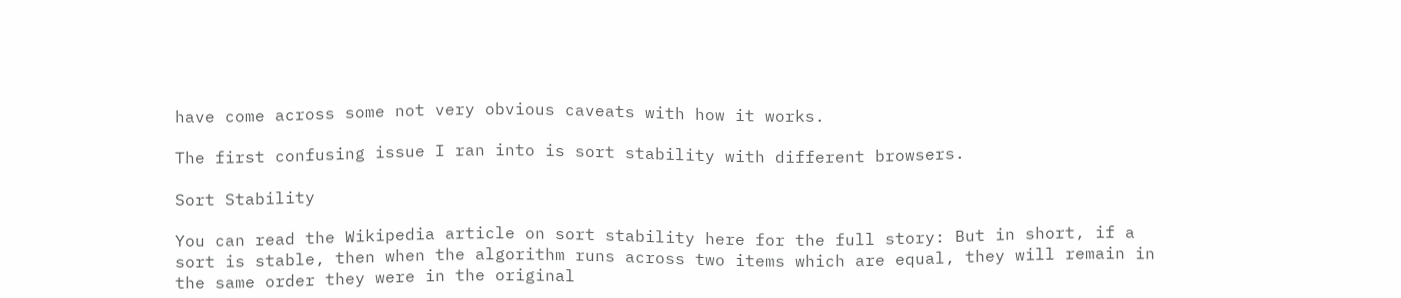have come across some not very obvious caveats with how it works.

The first confusing issue I ran into is sort stability with different browsers.

Sort Stability

You can read the Wikipedia article on sort stability here for the full story: But in short, if a sort is stable, then when the algorithm runs across two items which are equal, they will remain in the same order they were in the original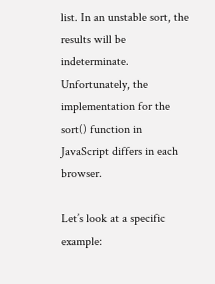list. In an unstable sort, the results will be indeterminate. Unfortunately, the implementation for the sort() function in JavaScript differs in each browser.

Let’s look at a specific example: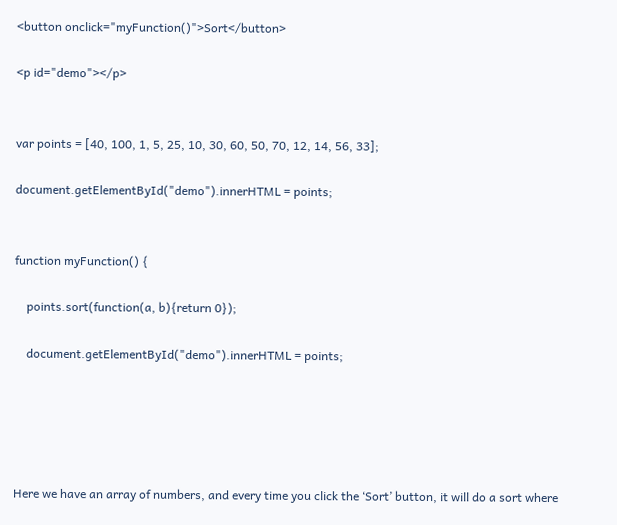<button onclick="myFunction()">Sort</button>

<p id="demo"></p>


var points = [40, 100, 1, 5, 25, 10, 30, 60, 50, 70, 12, 14, 56, 33];

document.getElementById("demo").innerHTML = points;


function myFunction() {

    points.sort(function(a, b){return 0});

    document.getElementById("demo").innerHTML = points;





Here we have an array of numbers, and every time you click the ‘Sort’ button, it will do a sort where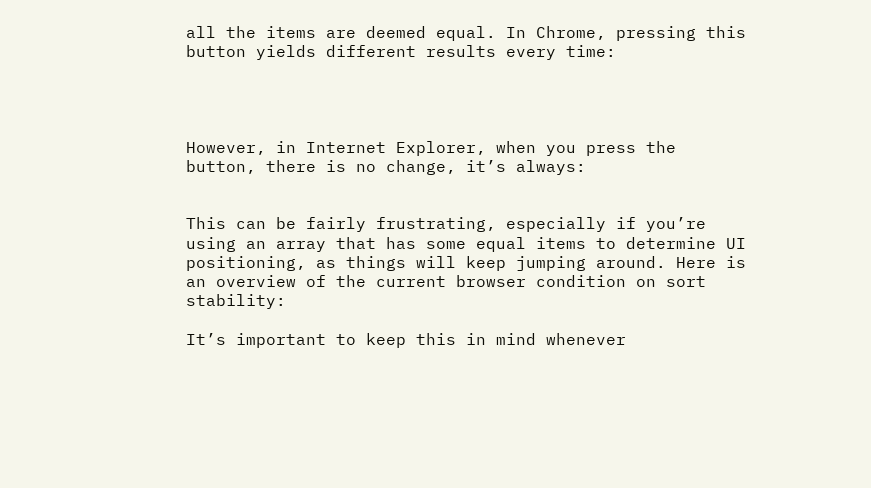all the items are deemed equal. In Chrome, pressing this button yields different results every time:




However, in Internet Explorer, when you press the button, there is no change, it’s always:


This can be fairly frustrating, especially if you’re using an array that has some equal items to determine UI positioning, as things will keep jumping around. Here is an overview of the current browser condition on sort stability:

It’s important to keep this in mind whenever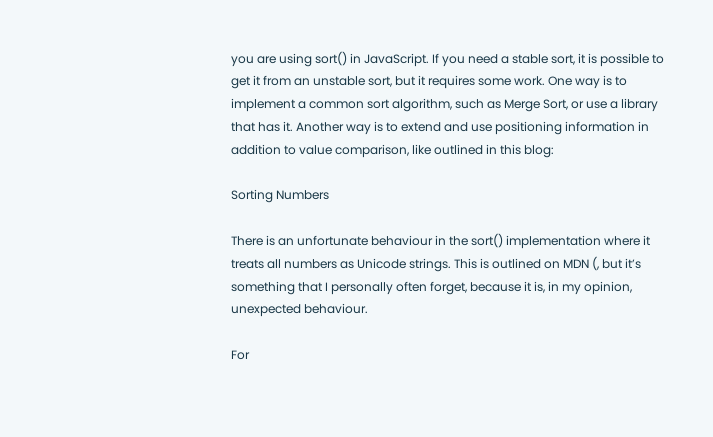you are using sort() in JavaScript. If you need a stable sort, it is possible to get it from an unstable sort, but it requires some work. One way is to implement a common sort algorithm, such as Merge Sort, or use a library that has it. Another way is to extend and use positioning information in addition to value comparison, like outlined in this blog:

Sorting Numbers

There is an unfortunate behaviour in the sort() implementation where it treats all numbers as Unicode strings. This is outlined on MDN (, but it’s something that I personally often forget, because it is, in my opinion, unexpected behaviour.

For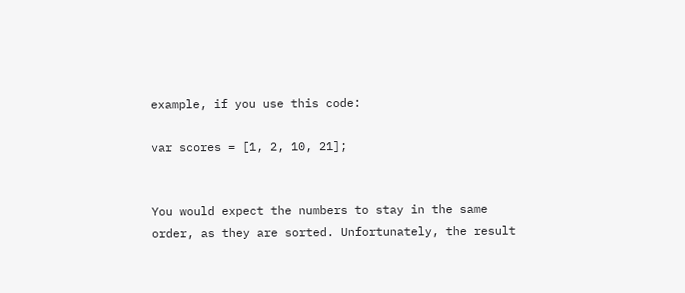example, if you use this code:

var scores = [1, 2, 10, 21];


You would expect the numbers to stay in the same order, as they are sorted. Unfortunately, the result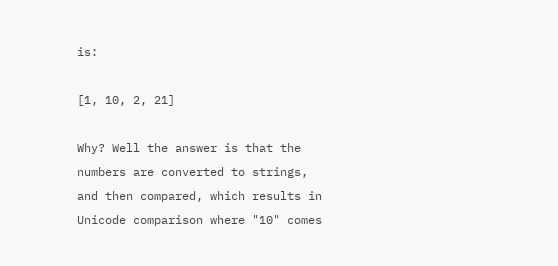is:

[1, 10, 2, 21]

Why? Well the answer is that the numbers are converted to strings, and then compared, which results in Unicode comparison where "10" comes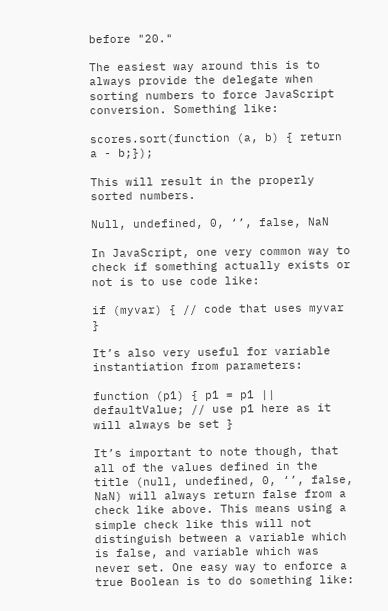before "20."

The easiest way around this is to always provide the delegate when sorting numbers to force JavaScript conversion. Something like:

scores.sort(function (a, b) { return a - b;});

This will result in the properly sorted numbers.

Null, undefined, 0, ‘’, false, NaN

In JavaScript, one very common way to check if something actually exists or not is to use code like:

if (myvar) { // code that uses myvar }

It’s also very useful for variable instantiation from parameters:

function (p1) { p1 = p1 || defaultValue; // use p1 here as it will always be set }

It’s important to note though, that all of the values defined in the title (null, undefined, 0, ‘’, false, NaN) will always return false from a check like above. This means using a simple check like this will not distinguish between a variable which is false, and variable which was never set. One easy way to enforce a true Boolean is to do something like: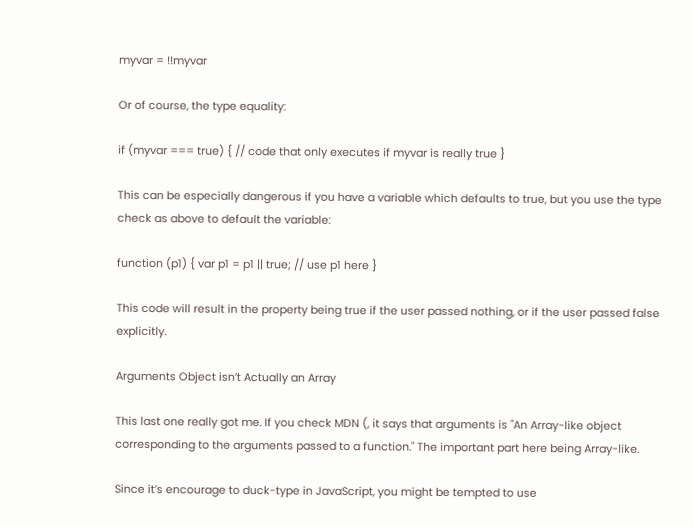myvar = !!myvar

Or of course, the type equality:

if (myvar === true) { // code that only executes if myvar is really true }

This can be especially dangerous if you have a variable which defaults to true, but you use the type check as above to default the variable:

function (p1) { var p1 = p1 || true; // use p1 here }

This code will result in the property being true if the user passed nothing, or if the user passed false explicitly.

Arguments Object isn’t Actually an Array

This last one really got me. If you check MDN (, it says that arguments is "An Array-like object corresponding to the arguments passed to a function." The important part here being Array-like.

Since it’s encourage to duck-type in JavaScript, you might be tempted to use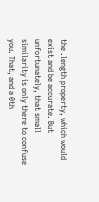the .length property, which would exist and be accurate. But unfortunately, that small similarity is only there to confuse you. That, and a 0th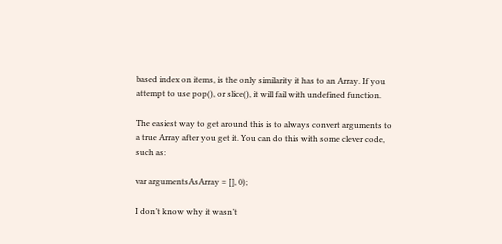based index on items, is the only similarity it has to an Array. If you attempt to use pop(), or slice(), it will fail with undefined function.

The easiest way to get around this is to always convert arguments to a true Array after you get it. You can do this with some clever code, such as:

var argumentsAsArray = [], 0);

I don’t know why it wasn’t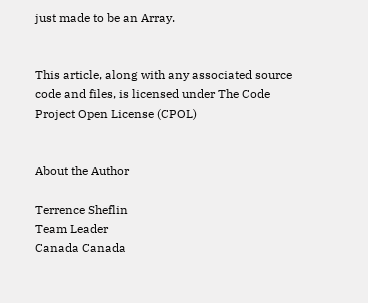just made to be an Array.


This article, along with any associated source code and files, is licensed under The Code Project Open License (CPOL)


About the Author

Terrence Sheflin
Team Leader
Canada Canada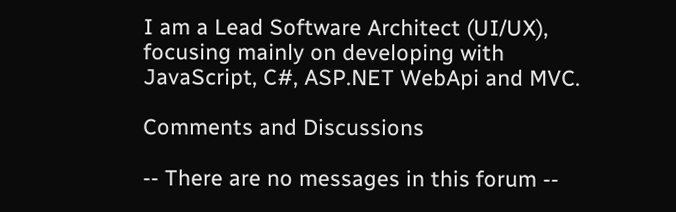I am a Lead Software Architect (UI/UX), focusing mainly on developing with JavaScript, C#, ASP.NET WebApi and MVC.

Comments and Discussions

-- There are no messages in this forum --